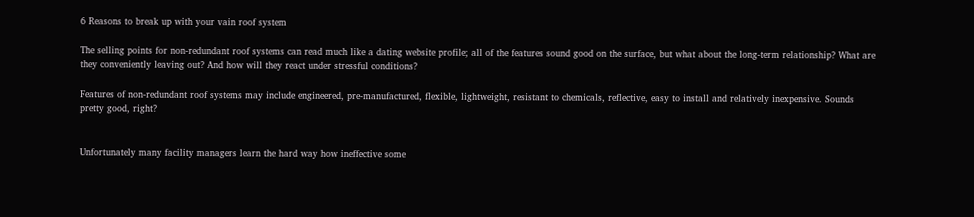6 Reasons to break up with your vain roof system

The selling points for non-redundant roof systems can read much like a dating website profile; all of the features sound good on the surface, but what about the long-term relationship? What are they conveniently leaving out? And how will they react under stressful conditions?

Features of non-redundant roof systems may include engineered, pre-manufactured, flexible, lightweight, resistant to chemicals, reflective, easy to install and relatively inexpensive. Sounds pretty good, right?


Unfortunately many facility managers learn the hard way how ineffective some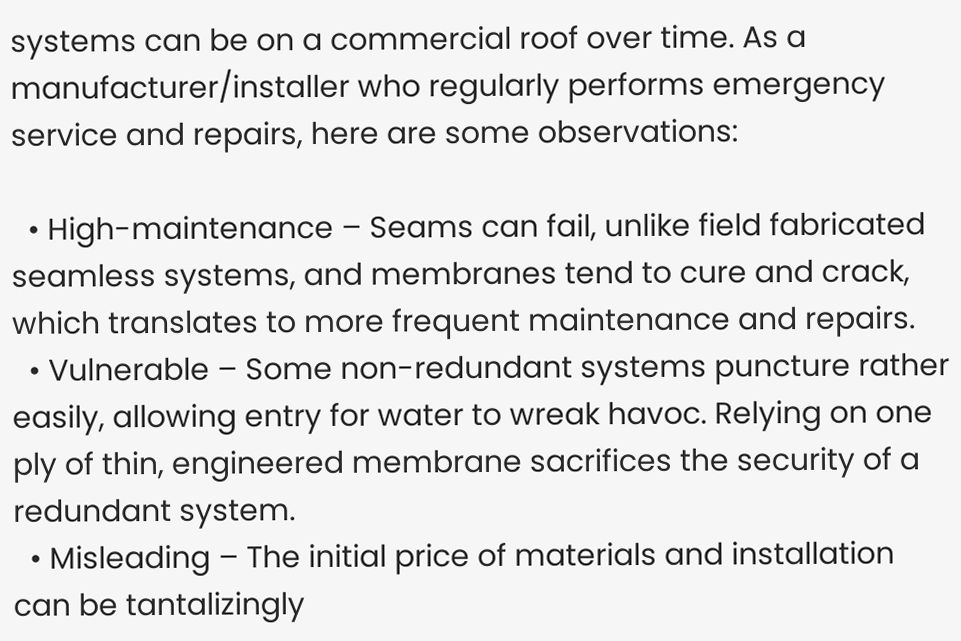systems can be on a commercial roof over time. As a manufacturer/installer who regularly performs emergency service and repairs, here are some observations:

  • High-maintenance – Seams can fail, unlike field fabricated seamless systems, and membranes tend to cure and crack, which translates to more frequent maintenance and repairs.
  • Vulnerable – Some non-redundant systems puncture rather easily, allowing entry for water to wreak havoc. Relying on one ply of thin, engineered membrane sacrifices the security of a redundant system.
  • Misleading – The initial price of materials and installation can be tantalizingly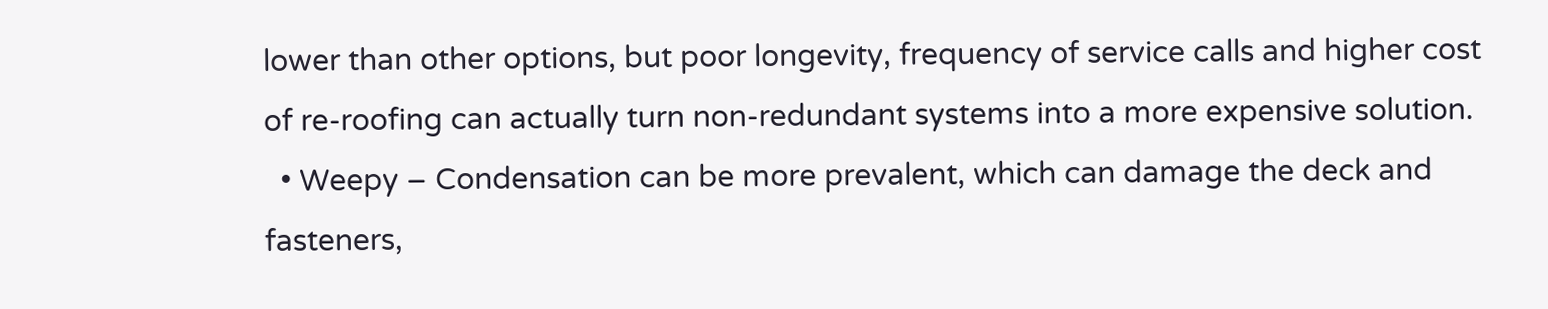lower than other options, but poor longevity, frequency of service calls and higher cost of re-roofing can actually turn non-redundant systems into a more expensive solution.
  • Weepy – Condensation can be more prevalent, which can damage the deck and fasteners,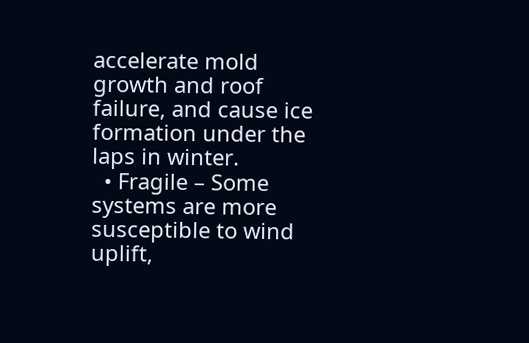accelerate mold growth and roof failure, and cause ice formation under the laps in winter.
  • Fragile – Some systems are more susceptible to wind uplift,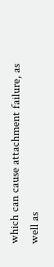which can cause attachment failure, as well as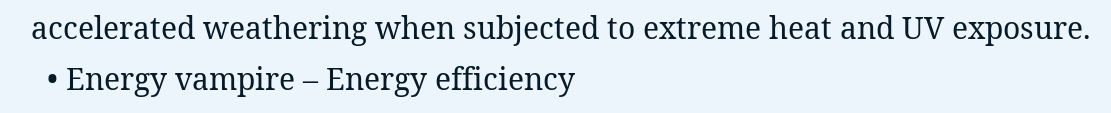accelerated weathering when subjected to extreme heat and UV exposure.
  • Energy vampire – Energy efficiency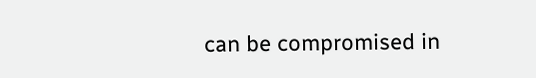can be compromised in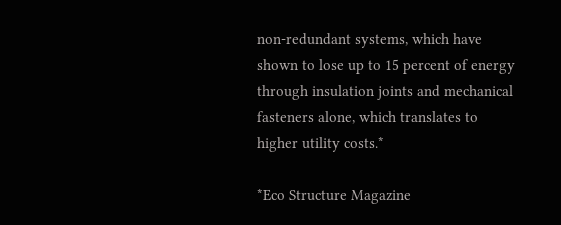non-redundant systems, which have shown to lose up to 15 percent of energy through insulation joints and mechanical fasteners alone, which translates to higher utility costs.*

*Eco Structure Magazine